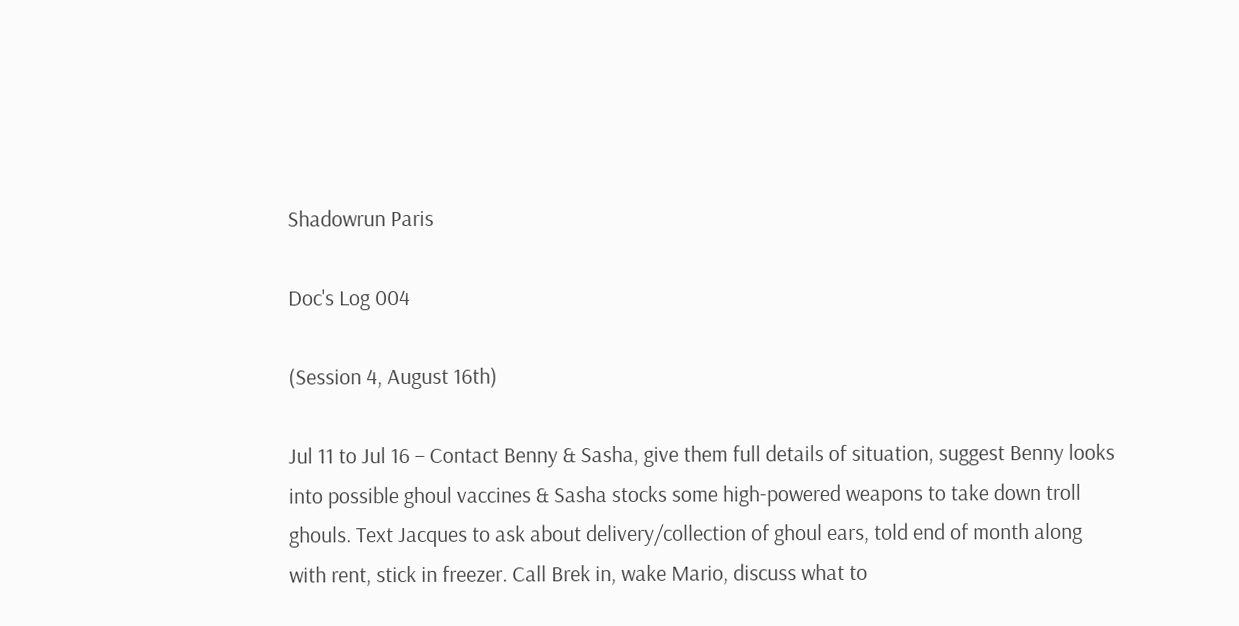Shadowrun Paris

Doc's Log 004

(Session 4, August 16th)

Jul 11 to Jul 16 – Contact Benny & Sasha, give them full details of situation, suggest Benny looks into possible ghoul vaccines & Sasha stocks some high-powered weapons to take down troll ghouls. Text Jacques to ask about delivery/collection of ghoul ears, told end of month along with rent, stick in freezer. Call Brek in, wake Mario, discuss what to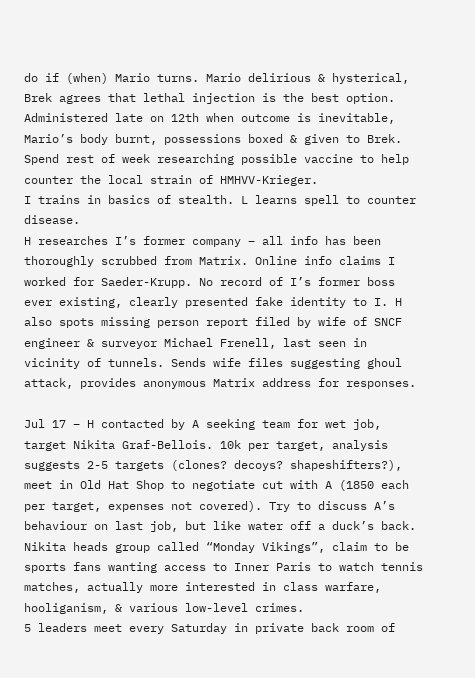do if (when) Mario turns. Mario delirious & hysterical, Brek agrees that lethal injection is the best option. Administered late on 12th when outcome is inevitable, Mario’s body burnt, possessions boxed & given to Brek. Spend rest of week researching possible vaccine to help counter the local strain of HMHVV-Krieger.
I trains in basics of stealth. L learns spell to counter disease.
H researches I’s former company – all info has been thoroughly scrubbed from Matrix. Online info claims I worked for Saeder-Krupp. No record of I’s former boss ever existing, clearly presented fake identity to I. H also spots missing person report filed by wife of SNCF engineer & surveyor Michael Frenell, last seen in vicinity of tunnels. Sends wife files suggesting ghoul attack, provides anonymous Matrix address for responses.

Jul 17 – H contacted by A seeking team for wet job, target Nikita Graf-Bellois. 10k per target, analysis suggests 2-5 targets (clones? decoys? shapeshifters?), meet in Old Hat Shop to negotiate cut with A (1850 each per target, expenses not covered). Try to discuss A’s behaviour on last job, but like water off a duck’s back. Nikita heads group called “Monday Vikings”, claim to be sports fans wanting access to Inner Paris to watch tennis matches, actually more interested in class warfare, hooliganism, & various low-level crimes.
5 leaders meet every Saturday in private back room of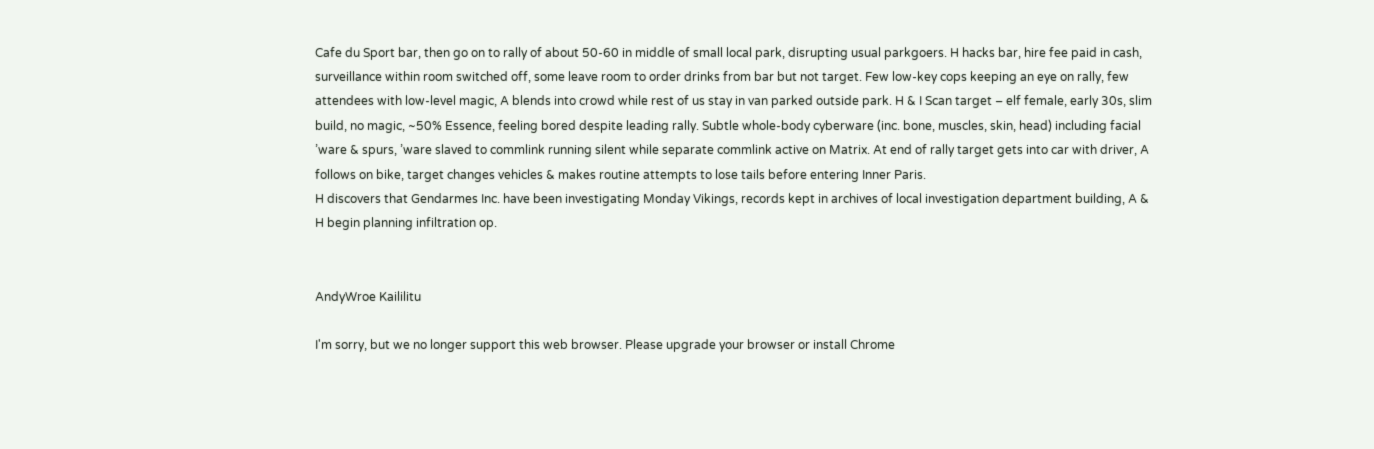Cafe du Sport bar, then go on to rally of about 50-60 in middle of small local park, disrupting usual parkgoers. H hacks bar, hire fee paid in cash, surveillance within room switched off, some leave room to order drinks from bar but not target. Few low-key cops keeping an eye on rally, few attendees with low-level magic, A blends into crowd while rest of us stay in van parked outside park. H & I Scan target – elf female, early 30s, slim build, no magic, ~50% Essence, feeling bored despite leading rally. Subtle whole-body cyberware (inc. bone, muscles, skin, head) including facial ’ware & spurs, ’ware slaved to commlink running silent while separate commlink active on Matrix. At end of rally target gets into car with driver, A follows on bike, target changes vehicles & makes routine attempts to lose tails before entering Inner Paris.
H discovers that Gendarmes Inc. have been investigating Monday Vikings, records kept in archives of local investigation department building, A & H begin planning infiltration op.


AndyWroe Kaililitu

I'm sorry, but we no longer support this web browser. Please upgrade your browser or install Chrome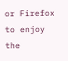or Firefox to enjoy the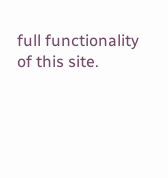full functionality of this site.